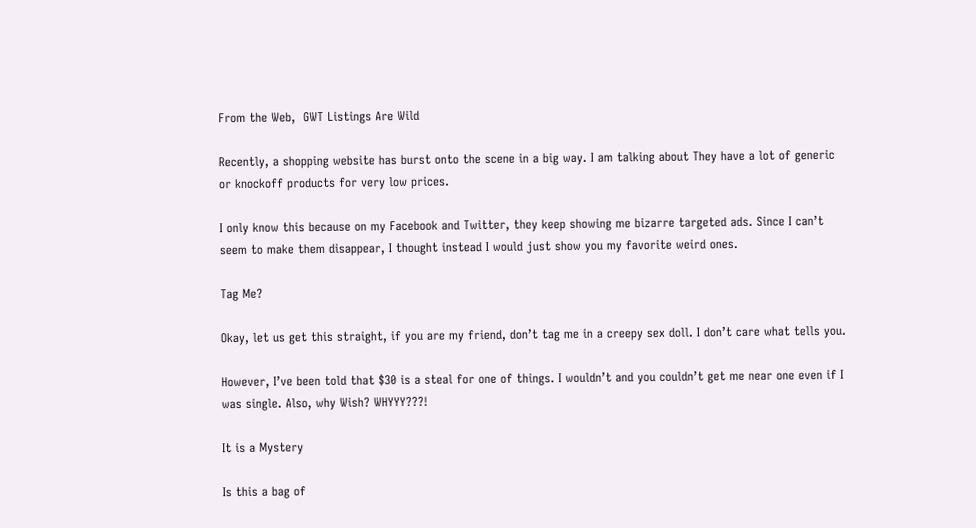From the Web,  GWT Listings Are Wild

Recently, a shopping website has burst onto the scene in a big way. I am talking about They have a lot of generic or knockoff products for very low prices.

I only know this because on my Facebook and Twitter, they keep showing me bizarre targeted ads. Since I can’t seem to make them disappear, I thought instead I would just show you my favorite weird ones.

Tag Me?

Okay, let us get this straight, if you are my friend, don’t tag me in a creepy sex doll. I don’t care what tells you.

However, I’ve been told that $30 is a steal for one of things. I wouldn’t and you couldn’t get me near one even if I was single. Also, why Wish? WHYYY???!

It is a Mystery

Is this a bag of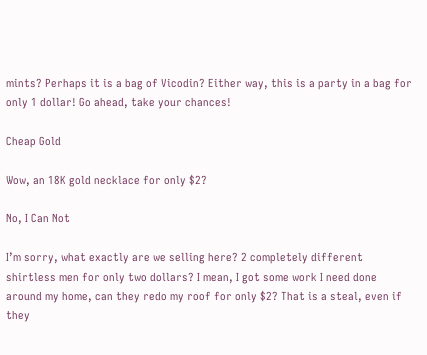mints? Perhaps it is a bag of Vicodin? Either way, this is a party in a bag for only 1 dollar! Go ahead, take your chances!

Cheap Gold

Wow, an 18K gold necklace for only $2?

No, I Can Not

I’m sorry, what exactly are we selling here? 2 completely different shirtless men for only two dollars? I mean, I got some work I need done around my home, can they redo my roof for only $2? That is a steal, even if they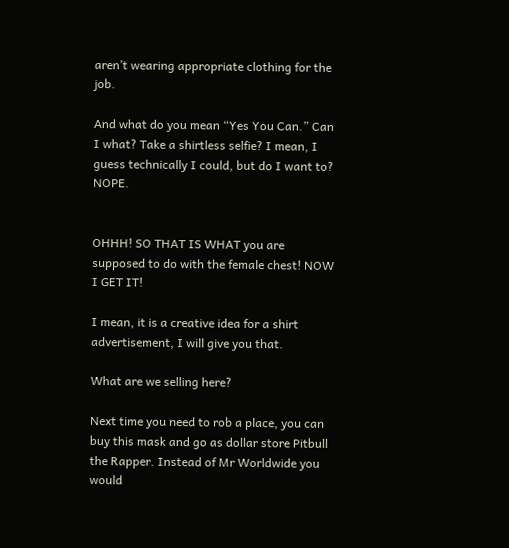aren’t wearing appropriate clothing for the job.

And what do you mean “Yes You Can.” Can I what? Take a shirtless selfie? I mean, I guess technically I could, but do I want to? NOPE.


OHHH! SO THAT IS WHAT you are supposed to do with the female chest! NOW I GET IT!

I mean, it is a creative idea for a shirt advertisement, I will give you that.

What are we selling here?

Next time you need to rob a place, you can buy this mask and go as dollar store Pitbull the Rapper. Instead of Mr Worldwide you would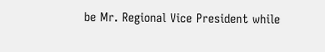be Mr. Regional Vice President while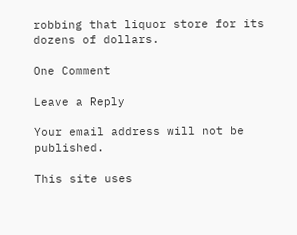robbing that liquor store for its dozens of dollars.

One Comment

Leave a Reply

Your email address will not be published.

This site uses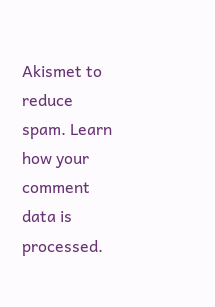Akismet to reduce spam. Learn how your comment data is processed.